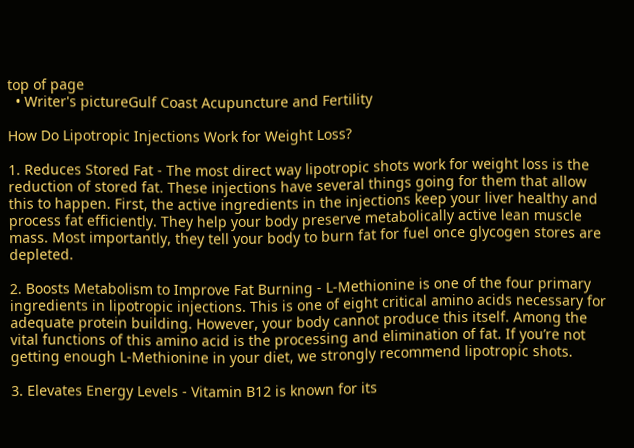top of page
  • Writer's pictureGulf Coast Acupuncture and Fertility

How Do Lipotropic Injections Work for Weight Loss?

1. Reduces Stored Fat - The most direct way lipotropic shots work for weight loss is the reduction of stored fat. These injections have several things going for them that allow this to happen. First, the active ingredients in the injections keep your liver healthy and process fat efficiently. They help your body preserve metabolically active lean muscle mass. Most importantly, they tell your body to burn fat for fuel once glycogen stores are depleted.

2. Boosts Metabolism to Improve Fat Burning - L-Methionine is one of the four primary ingredients in lipotropic injections. This is one of eight critical amino acids necessary for adequate protein building. However, your body cannot produce this itself. Among the vital functions of this amino acid is the processing and elimination of fat. If you’re not getting enough L-Methionine in your diet, we strongly recommend lipotropic shots.

3. Elevates Energy Levels - Vitamin B12 is known for its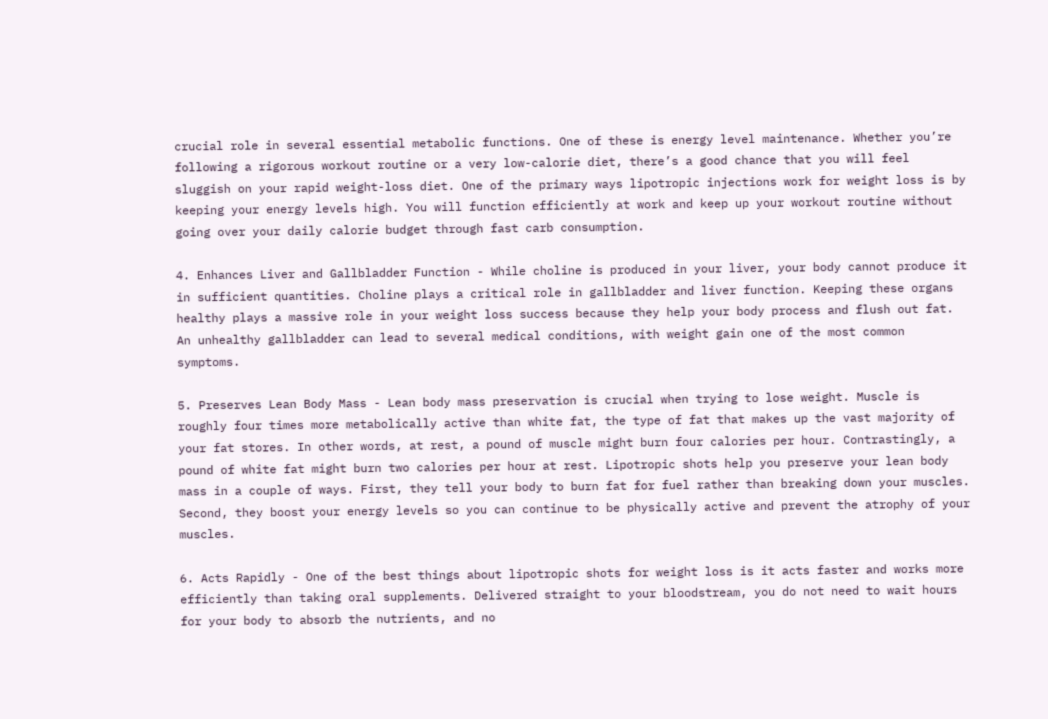crucial role in several essential metabolic functions. One of these is energy level maintenance. Whether you’re following a rigorous workout routine or a very low-calorie diet, there’s a good chance that you will feel sluggish on your rapid weight-loss diet. One of the primary ways lipotropic injections work for weight loss is by keeping your energy levels high. You will function efficiently at work and keep up your workout routine without going over your daily calorie budget through fast carb consumption.

4. Enhances Liver and Gallbladder Function - While choline is produced in your liver, your body cannot produce it in sufficient quantities. Choline plays a critical role in gallbladder and liver function. Keeping these organs healthy plays a massive role in your weight loss success because they help your body process and flush out fat. An unhealthy gallbladder can lead to several medical conditions, with weight gain one of the most common symptoms.

5. Preserves Lean Body Mass - Lean body mass preservation is crucial when trying to lose weight. Muscle is roughly four times more metabolically active than white fat, the type of fat that makes up the vast majority of your fat stores. In other words, at rest, a pound of muscle might burn four calories per hour. Contrastingly, a pound of white fat might burn two calories per hour at rest. Lipotropic shots help you preserve your lean body mass in a couple of ways. First, they tell your body to burn fat for fuel rather than breaking down your muscles. Second, they boost your energy levels so you can continue to be physically active and prevent the atrophy of your muscles.

6. Acts Rapidly - One of the best things about lipotropic shots for weight loss is it acts faster and works more efficiently than taking oral supplements. Delivered straight to your bloodstream, you do not need to wait hours for your body to absorb the nutrients, and no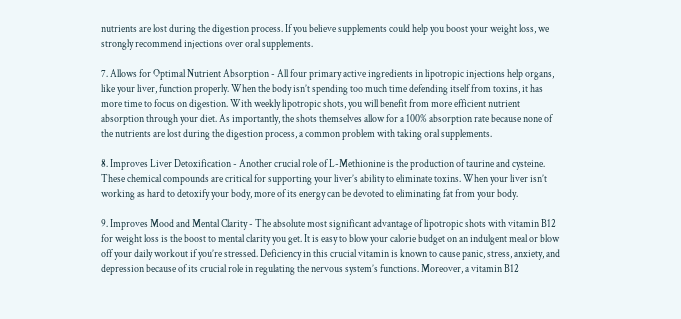nutrients are lost during the digestion process. If you believe supplements could help you boost your weight loss, we strongly recommend injections over oral supplements.

7. Allows for Optimal Nutrient Absorption - All four primary active ingredients in lipotropic injections help organs, like your liver, function properly. When the body isn’t spending too much time defending itself from toxins, it has more time to focus on digestion. With weekly lipotropic shots, you will benefit from more efficient nutrient absorption through your diet. As importantly, the shots themselves allow for a 100% absorption rate because none of the nutrients are lost during the digestion process, a common problem with taking oral supplements.

8. Improves Liver Detoxification - Another crucial role of L-Methionine is the production of taurine and cysteine. These chemical compounds are critical for supporting your liver’s ability to eliminate toxins. When your liver isn’t working as hard to detoxify your body, more of its energy can be devoted to eliminating fat from your body.

9. Improves Mood and Mental Clarity - The absolute most significant advantage of lipotropic shots with vitamin B12 for weight loss is the boost to mental clarity you get. It is easy to blow your calorie budget on an indulgent meal or blow off your daily workout if you’re stressed. Deficiency in this crucial vitamin is known to cause panic, stress, anxiety, and depression because of its crucial role in regulating the nervous system’s functions. Moreover, a vitamin B12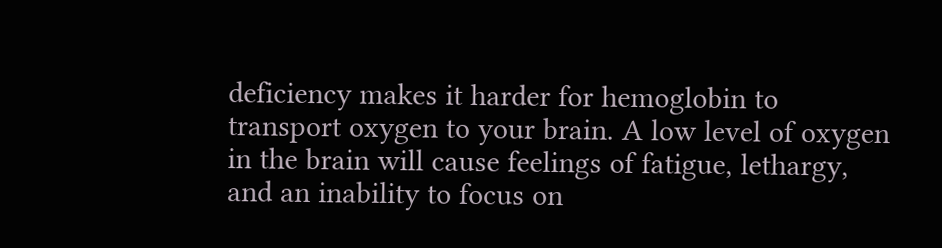deficiency makes it harder for hemoglobin to transport oxygen to your brain. A low level of oxygen in the brain will cause feelings of fatigue, lethargy, and an inability to focus on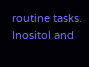routine tasks. Inositol and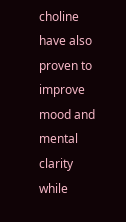choline have also proven to improve mood and mental clarity while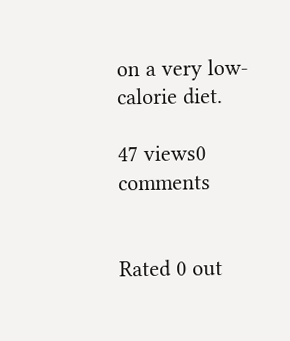on a very low-calorie diet.

47 views0 comments


Rated 0 out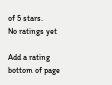of 5 stars.
No ratings yet

Add a rating
bottom of page